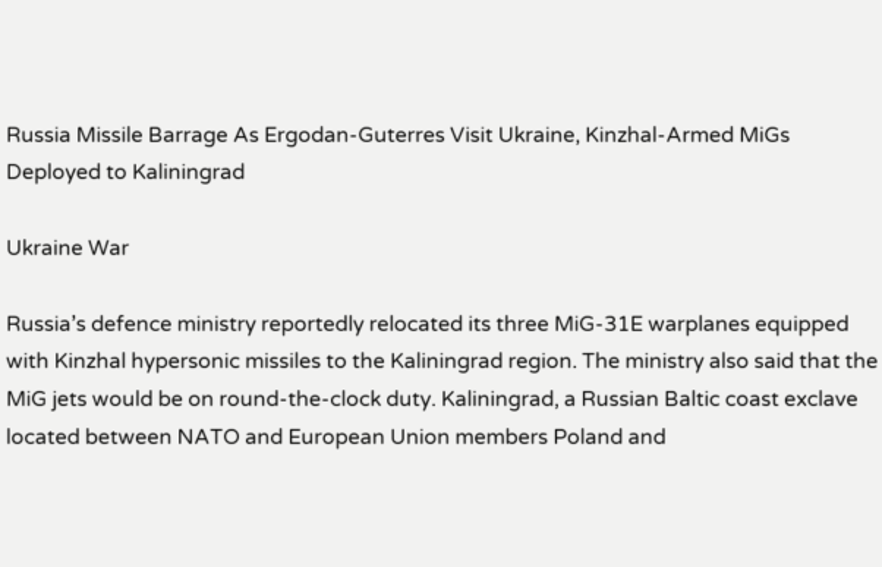Russia Missile Barrage As Ergodan-Guterres Visit Ukraine, Kinzhal-Armed MiGs Deployed to Kaliningrad

Ukraine War

Russia’s defence ministry reportedly relocated its three MiG-31E warplanes equipped with Kinzhal hypersonic missiles to the Kaliningrad region. The ministry also said that the MiG jets would be on round-the-clock duty. Kaliningrad, a Russian Baltic coast exclave located between NATO and European Union members Poland and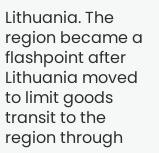Lithuania. The region became a flashpoint after Lithuania moved to limit goods transit to the region through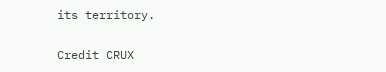its territory.

Credit CRUX